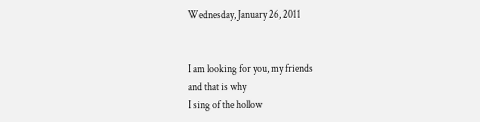Wednesday, January 26, 2011


I am looking for you, my friends
and that is why
I sing of the hollow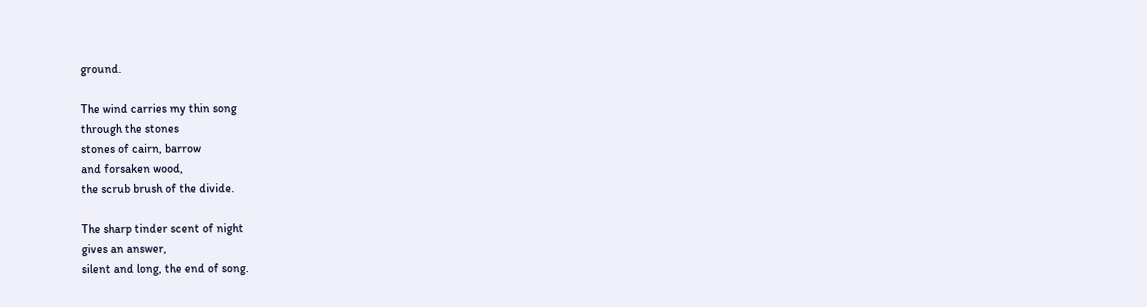ground.

The wind carries my thin song
through the stones
stones of cairn, barrow
and forsaken wood,
the scrub brush of the divide.

The sharp tinder scent of night
gives an answer,
silent and long, the end of song.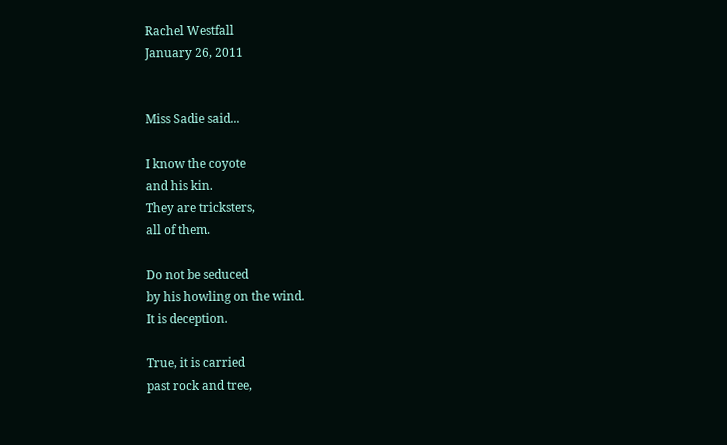Rachel Westfall
January 26, 2011


Miss Sadie said...

I know the coyote
and his kin.
They are tricksters,
all of them.

Do not be seduced
by his howling on the wind.
It is deception.

True, it is carried
past rock and tree,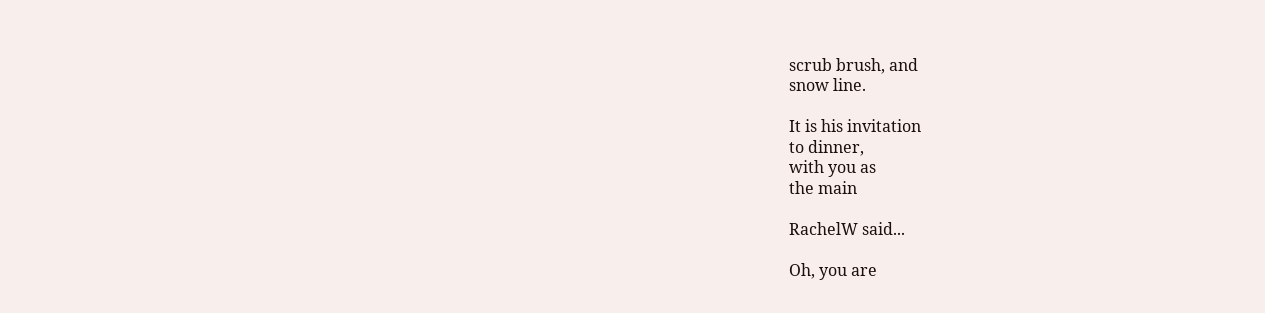scrub brush, and
snow line.

It is his invitation
to dinner,
with you as
the main

RachelW said...

Oh, you are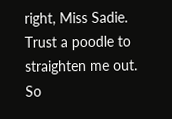right, Miss Sadie. Trust a poodle to straighten me out. So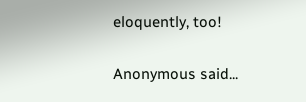eloquently, too!

Anonymous said...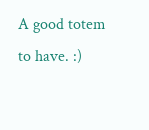A good totem to have. :)